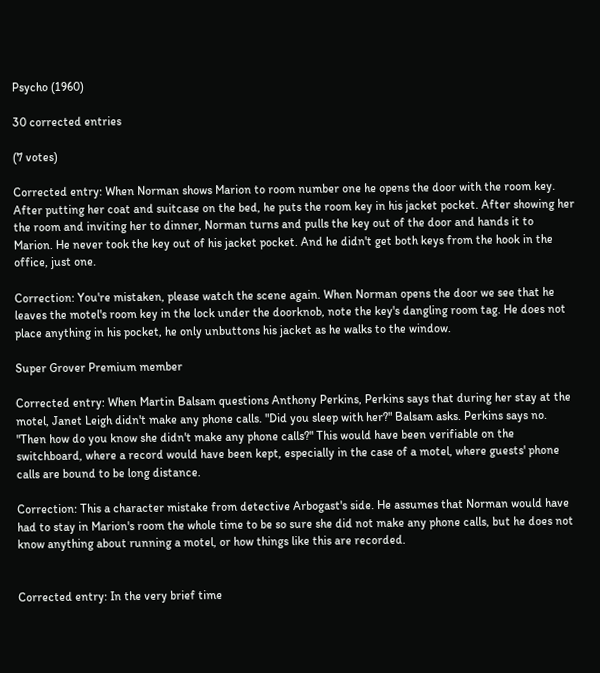Psycho (1960)

30 corrected entries

(7 votes)

Corrected entry: When Norman shows Marion to room number one he opens the door with the room key. After putting her coat and suitcase on the bed, he puts the room key in his jacket pocket. After showing her the room and inviting her to dinner, Norman turns and pulls the key out of the door and hands it to Marion. He never took the key out of his jacket pocket. And he didn't get both keys from the hook in the office, just one.

Correction: You're mistaken, please watch the scene again. When Norman opens the door we see that he leaves the motel's room key in the lock under the doorknob, note the key's dangling room tag. He does not place anything in his pocket, he only unbuttons his jacket as he walks to the window.

Super Grover Premium member

Corrected entry: When Martin Balsam questions Anthony Perkins, Perkins says that during her stay at the motel, Janet Leigh didn't make any phone calls. "Did you sleep with her?" Balsam asks. Perkins says no. "Then how do you know she didn't make any phone calls?" This would have been verifiable on the switchboard, where a record would have been kept, especially in the case of a motel, where guests' phone calls are bound to be long distance.

Correction: This a character mistake from detective Arbogast's side. He assumes that Norman would have had to stay in Marion's room the whole time to be so sure she did not make any phone calls, but he does not know anything about running a motel, or how things like this are recorded.


Corrected entry: In the very brief time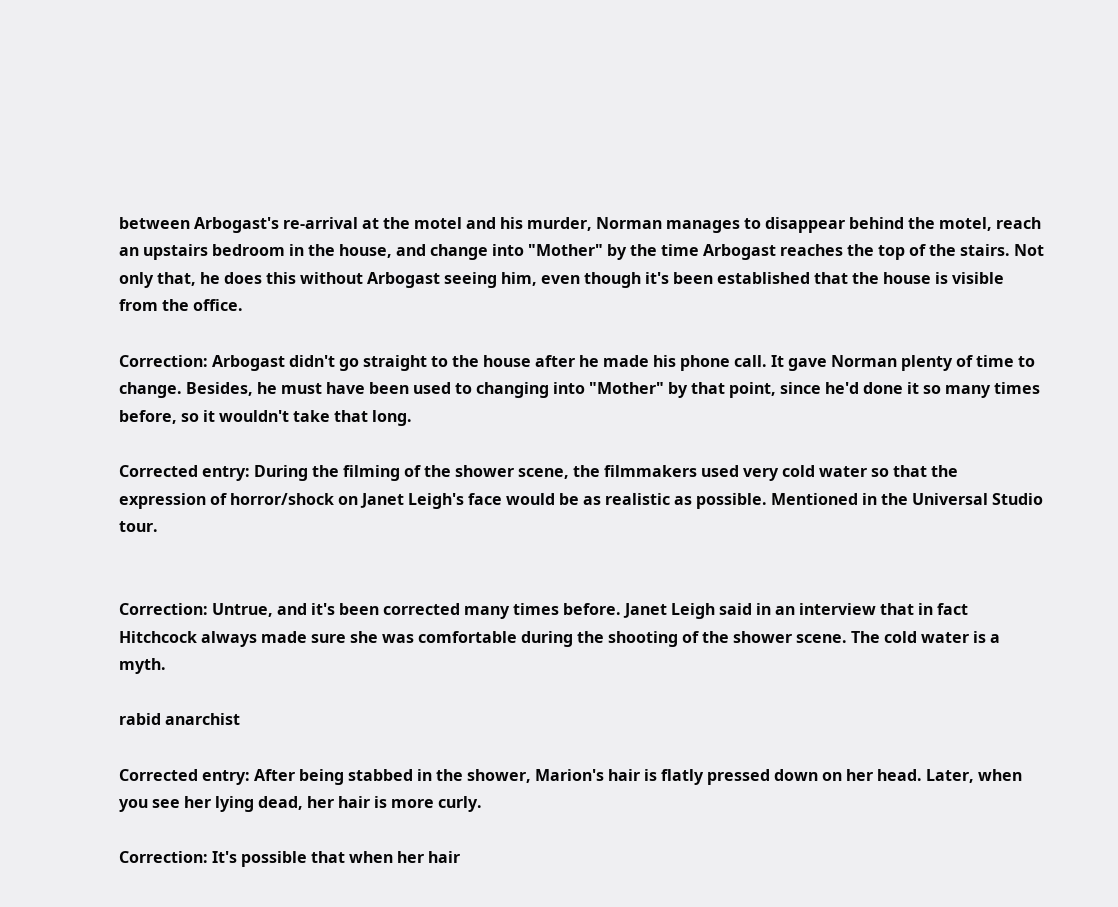between Arbogast's re-arrival at the motel and his murder, Norman manages to disappear behind the motel, reach an upstairs bedroom in the house, and change into "Mother" by the time Arbogast reaches the top of the stairs. Not only that, he does this without Arbogast seeing him, even though it's been established that the house is visible from the office.

Correction: Arbogast didn't go straight to the house after he made his phone call. It gave Norman plenty of time to change. Besides, he must have been used to changing into "Mother" by that point, since he'd done it so many times before, so it wouldn't take that long.

Corrected entry: During the filming of the shower scene, the filmmakers used very cold water so that the expression of horror/shock on Janet Leigh's face would be as realistic as possible. Mentioned in the Universal Studio tour.


Correction: Untrue, and it's been corrected many times before. Janet Leigh said in an interview that in fact Hitchcock always made sure she was comfortable during the shooting of the shower scene. The cold water is a myth.

rabid anarchist

Corrected entry: After being stabbed in the shower, Marion's hair is flatly pressed down on her head. Later, when you see her lying dead, her hair is more curly.

Correction: It's possible that when her hair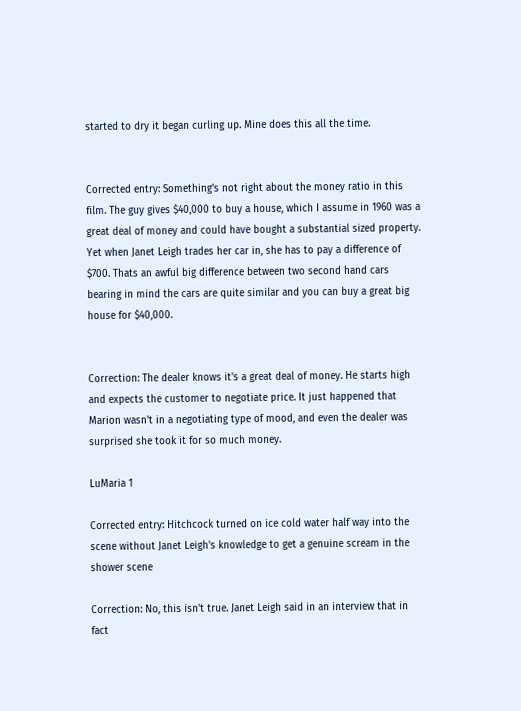started to dry it began curling up. Mine does this all the time.


Corrected entry: Something's not right about the money ratio in this film. The guy gives $40,000 to buy a house, which I assume in 1960 was a great deal of money and could have bought a substantial sized property. Yet when Janet Leigh trades her car in, she has to pay a difference of $700. Thats an awful big difference between two second hand cars bearing in mind the cars are quite similar and you can buy a great big house for $40,000.


Correction: The dealer knows it's a great deal of money. He starts high and expects the customer to negotiate price. It just happened that Marion wasn't in a negotiating type of mood, and even the dealer was surprised she took it for so much money.

LuMaria 1

Corrected entry: Hitchcock turned on ice cold water half way into the scene without Janet Leigh's knowledge to get a genuine scream in the shower scene

Correction: No, this isn't true. Janet Leigh said in an interview that in fact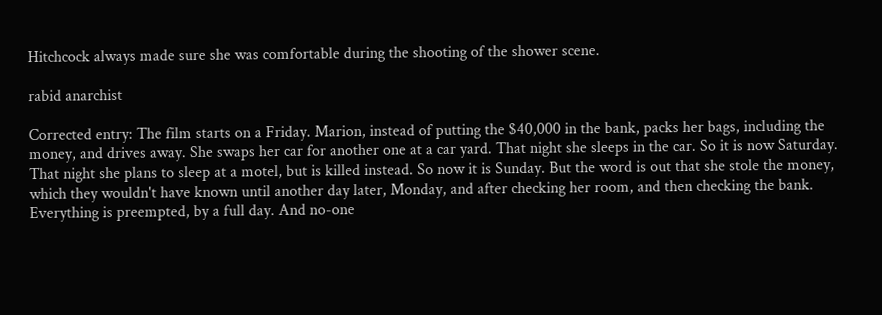Hitchcock always made sure she was comfortable during the shooting of the shower scene.

rabid anarchist

Corrected entry: The film starts on a Friday. Marion, instead of putting the $40,000 in the bank, packs her bags, including the money, and drives away. She swaps her car for another one at a car yard. That night she sleeps in the car. So it is now Saturday. That night she plans to sleep at a motel, but is killed instead. So now it is Sunday. But the word is out that she stole the money, which they wouldn't have known until another day later, Monday, and after checking her room, and then checking the bank. Everything is preempted, by a full day. And no-one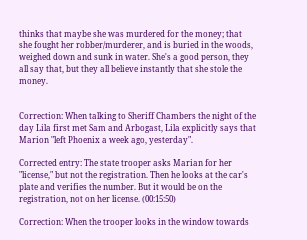thinks that maybe she was murdered for the money; that she fought her robber/murderer, and is buried in the woods, weighed down and sunk in water. She's a good person, they all say that, but they all believe instantly that she stole the money.


Correction: When talking to Sheriff Chambers the night of the day Lila first met Sam and Arbogast, Lila explicitly says that Marion "left Phoenix a week ago, yesterday".

Corrected entry: The state trooper asks Marian for her "license," but not the registration. Then he looks at the car's plate and verifies the number. But it would be on the registration, not on her license. (00:15:50)

Correction: When the trooper looks in the window towards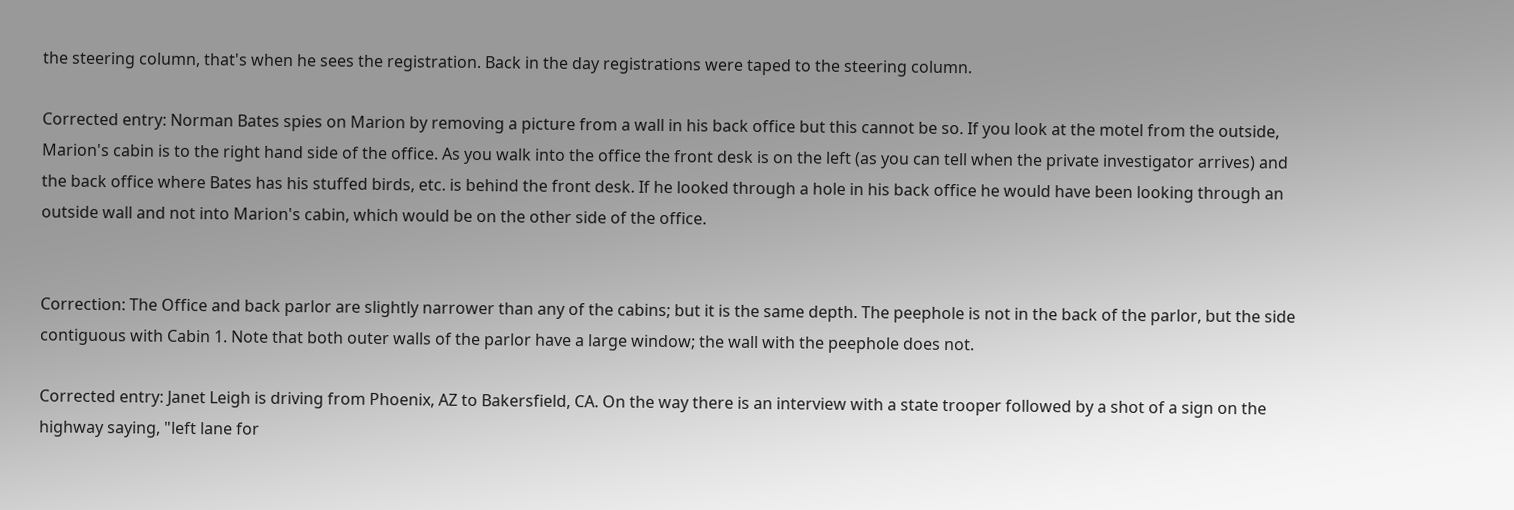the steering column, that's when he sees the registration. Back in the day registrations were taped to the steering column.

Corrected entry: Norman Bates spies on Marion by removing a picture from a wall in his back office but this cannot be so. If you look at the motel from the outside, Marion's cabin is to the right hand side of the office. As you walk into the office the front desk is on the left (as you can tell when the private investigator arrives) and the back office where Bates has his stuffed birds, etc. is behind the front desk. If he looked through a hole in his back office he would have been looking through an outside wall and not into Marion's cabin, which would be on the other side of the office.


Correction: The Office and back parlor are slightly narrower than any of the cabins; but it is the same depth. The peephole is not in the back of the parlor, but the side contiguous with Cabin 1. Note that both outer walls of the parlor have a large window; the wall with the peephole does not.

Corrected entry: Janet Leigh is driving from Phoenix, AZ to Bakersfield, CA. On the way there is an interview with a state trooper followed by a shot of a sign on the highway saying, "left lane for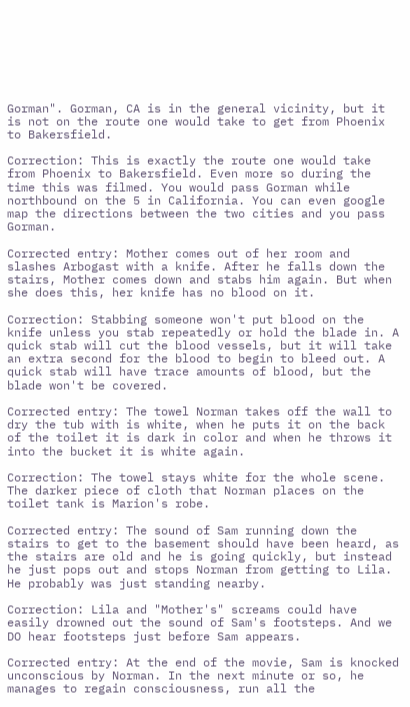Gorman". Gorman, CA is in the general vicinity, but it is not on the route one would take to get from Phoenix to Bakersfield.

Correction: This is exactly the route one would take from Phoenix to Bakersfield. Even more so during the time this was filmed. You would pass Gorman while northbound on the 5 in California. You can even google map the directions between the two cities and you pass Gorman.

Corrected entry: Mother comes out of her room and slashes Arbogast with a knife. After he falls down the stairs, Mother comes down and stabs him again. But when she does this, her knife has no blood on it.

Correction: Stabbing someone won't put blood on the knife unless you stab repeatedly or hold the blade in. A quick stab will cut the blood vessels, but it will take an extra second for the blood to begin to bleed out. A quick stab will have trace amounts of blood, but the blade won't be covered.

Corrected entry: The towel Norman takes off the wall to dry the tub with is white, when he puts it on the back of the toilet it is dark in color and when he throws it into the bucket it is white again.

Correction: The towel stays white for the whole scene. The darker piece of cloth that Norman places on the toilet tank is Marion's robe.

Corrected entry: The sound of Sam running down the stairs to get to the basement should have been heard, as the stairs are old and he is going quickly, but instead he just pops out and stops Norman from getting to Lila. He probably was just standing nearby.

Correction: Lila and "Mother's" screams could have easily drowned out the sound of Sam's footsteps. And we DO hear footsteps just before Sam appears.

Corrected entry: At the end of the movie, Sam is knocked unconscious by Norman. In the next minute or so, he manages to regain consciousness, run all the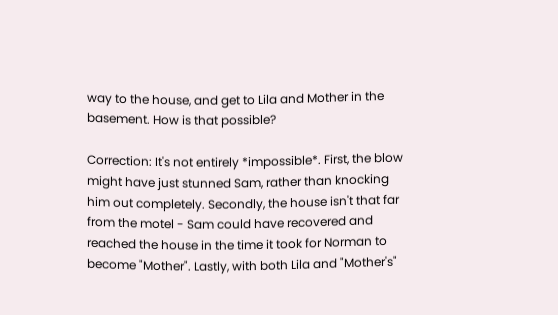way to the house, and get to Lila and Mother in the basement. How is that possible?

Correction: It's not entirely *impossible*. First, the blow might have just stunned Sam, rather than knocking him out completely. Secondly, the house isn't that far from the motel - Sam could have recovered and reached the house in the time it took for Norman to become "Mother". Lastly, with both Lila and "Mother's"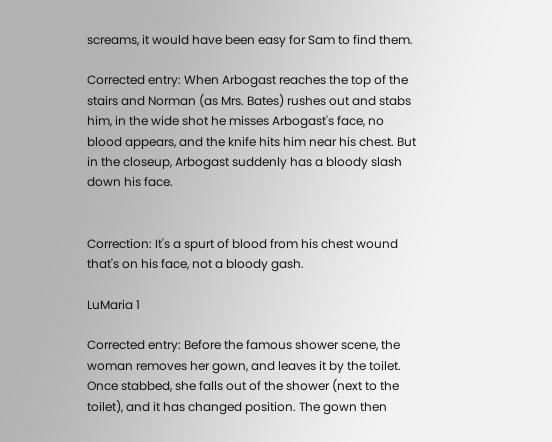screams, it would have been easy for Sam to find them.

Corrected entry: When Arbogast reaches the top of the stairs and Norman (as Mrs. Bates) rushes out and stabs him, in the wide shot he misses Arbogast's face, no blood appears, and the knife hits him near his chest. But in the closeup, Arbogast suddenly has a bloody slash down his face.


Correction: It's a spurt of blood from his chest wound that's on his face, not a bloody gash.

LuMaria 1

Corrected entry: Before the famous shower scene, the woman removes her gown, and leaves it by the toilet. Once stabbed, she falls out of the shower (next to the toilet), and it has changed position. The gown then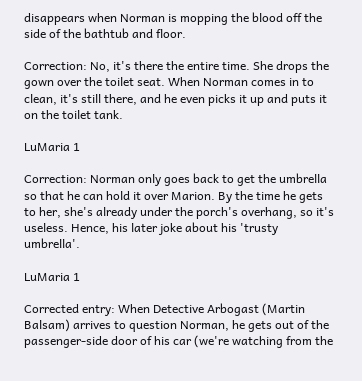disappears when Norman is mopping the blood off the side of the bathtub and floor.

Correction: No, it's there the entire time. She drops the gown over the toilet seat. When Norman comes in to clean, it's still there, and he even picks it up and puts it on the toilet tank.

LuMaria 1

Correction: Norman only goes back to get the umbrella so that he can hold it over Marion. By the time he gets to her, she's already under the porch's overhang, so it's useless. Hence, his later joke about his 'trusty umbrella'.

LuMaria 1

Corrected entry: When Detective Arbogast (Martin Balsam) arrives to question Norman, he gets out of the passenger-side door of his car (we're watching from the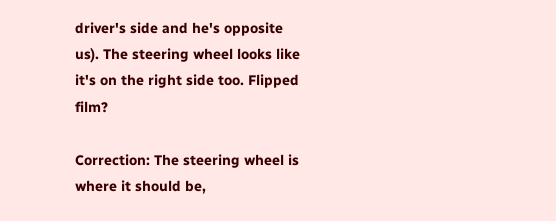driver's side and he's opposite us). The steering wheel looks like it's on the right side too. Flipped film?

Correction: The steering wheel is where it should be,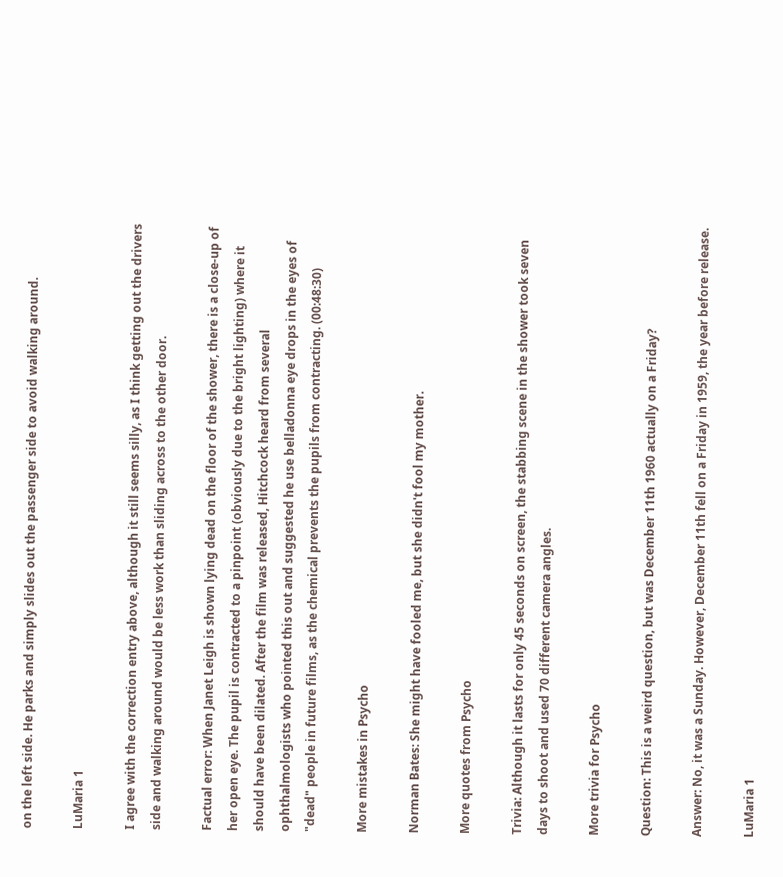on the left side. He parks and simply slides out the passenger side to avoid walking around.

LuMaria 1

I agree with the correction entry above, although it still seems silly, as I think getting out the drivers side and walking around would be less work than sliding across to the other door.

Factual error: When Janet Leigh is shown lying dead on the floor of the shower, there is a close-up of her open eye. The pupil is contracted to a pinpoint (obviously due to the bright lighting) where it should have been dilated. After the film was released, Hitchcock heard from several ophthalmologists who pointed this out and suggested he use belladonna eye drops in the eyes of "dead" people in future films, as the chemical prevents the pupils from contracting. (00:48:30)

More mistakes in Psycho

Norman Bates: She might have fooled me, but she didn't fool my mother.

More quotes from Psycho

Trivia: Although it lasts for only 45 seconds on screen, the stabbing scene in the shower took seven days to shoot and used 70 different camera angles.

More trivia for Psycho

Question: This is a weird question, but was December 11th 1960 actually on a Friday?

Answer: No, it was a Sunday. However, December 11th fell on a Friday in 1959, the year before release.

LuMaria 1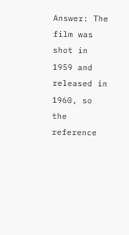Answer: The film was shot in 1959 and released in 1960, so the reference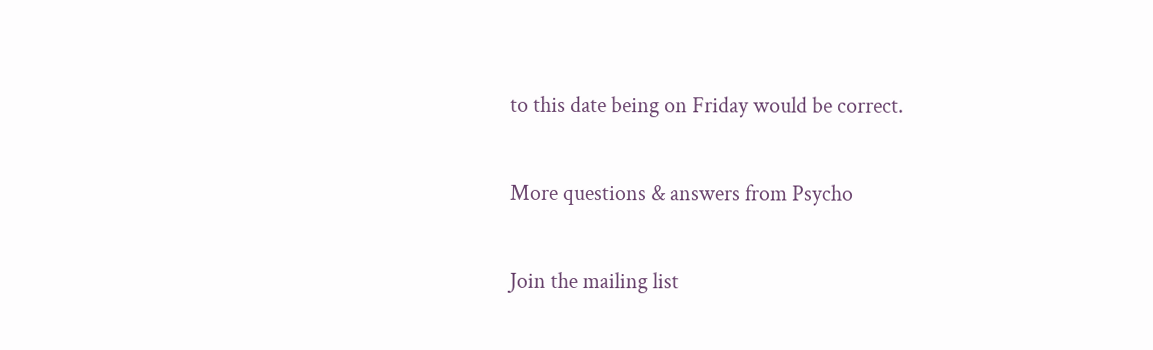to this date being on Friday would be correct.

More questions & answers from Psycho

Join the mailing list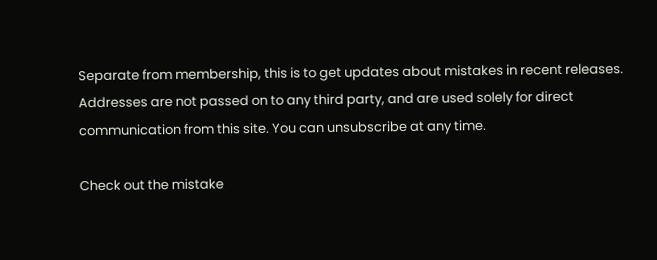Separate from membership, this is to get updates about mistakes in recent releases. Addresses are not passed on to any third party, and are used solely for direct communication from this site. You can unsubscribe at any time.

Check out the mistake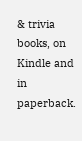& trivia books, on Kindle and in paperback.